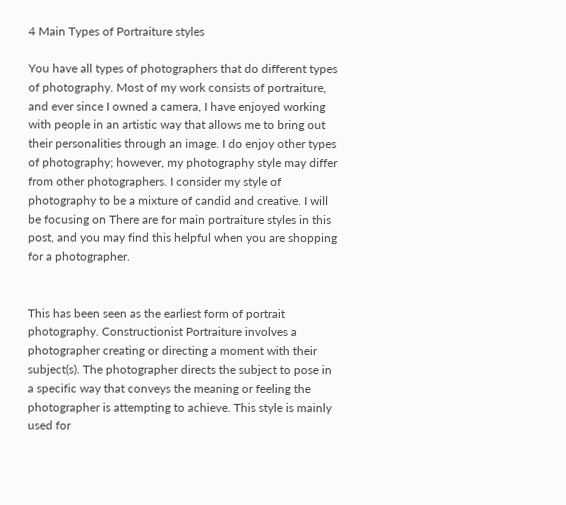4 Main Types of Portraiture styles

You have all types of photographers that do different types of photography. Most of my work consists of portraiture, and ever since I owned a camera, I have enjoyed working with people in an artistic way that allows me to bring out their personalities through an image. I do enjoy other types of photography; however, my photography style may differ from other photographers. I consider my style of photography to be a mixture of candid and creative. I will be focusing on There are for main portraiture styles in this post, and you may find this helpful when you are shopping for a photographer.


This has been seen as the earliest form of portrait photography. Constructionist Portraiture involves a photographer creating or directing a moment with their subject(s). The photographer directs the subject to pose in a specific way that conveys the meaning or feeling the photographer is attempting to achieve. This style is mainly used for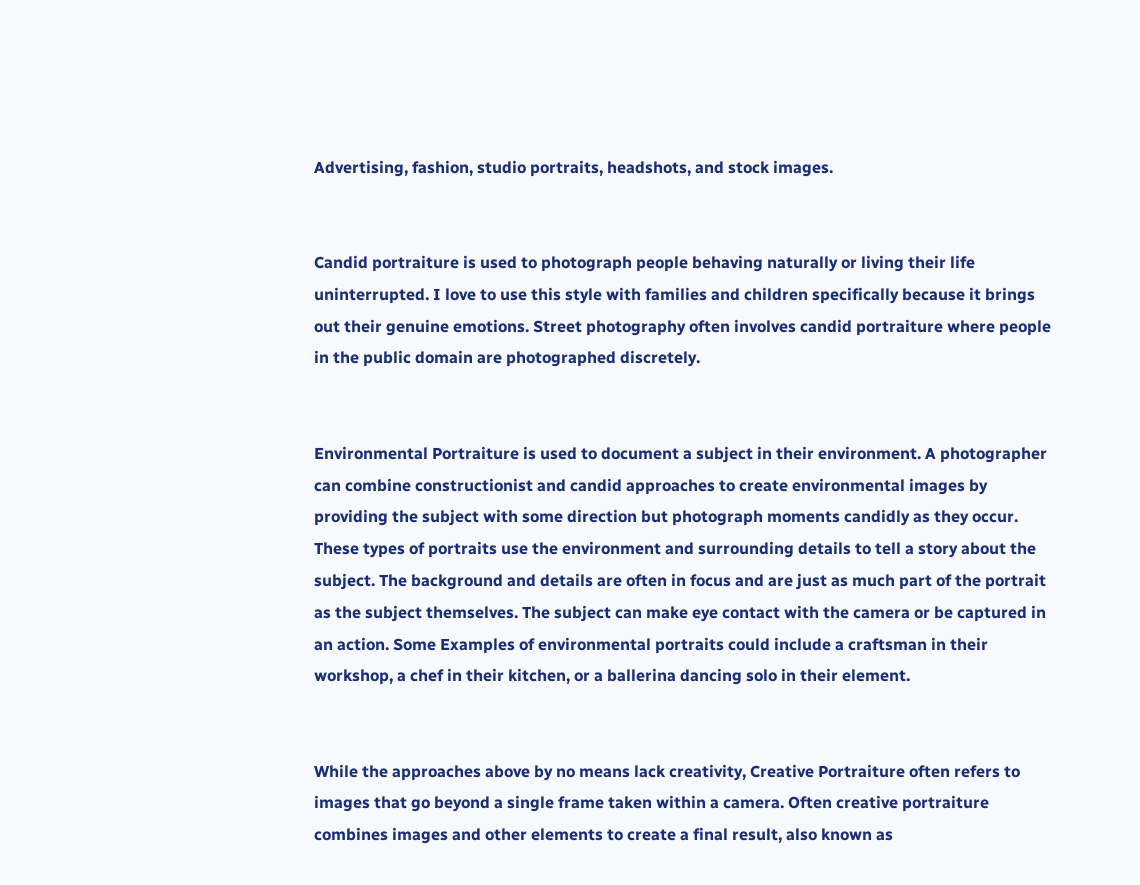Advertising, fashion, studio portraits, headshots, and stock images.


Candid portraiture is used to photograph people behaving naturally or living their life uninterrupted. I love to use this style with families and children specifically because it brings out their genuine emotions. Street photography often involves candid portraiture where people in the public domain are photographed discretely.


Environmental Portraiture is used to document a subject in their environment. A photographer can combine constructionist and candid approaches to create environmental images by providing the subject with some direction but photograph moments candidly as they occur. These types of portraits use the environment and surrounding details to tell a story about the subject. The background and details are often in focus and are just as much part of the portrait as the subject themselves. The subject can make eye contact with the camera or be captured in an action. Some Examples of environmental portraits could include a craftsman in their workshop, a chef in their kitchen, or a ballerina dancing solo in their element.


While the approaches above by no means lack creativity, Creative Portraiture often refers to images that go beyond a single frame taken within a camera. Often creative portraiture combines images and other elements to create a final result, also known as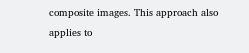composite images. This approach also applies to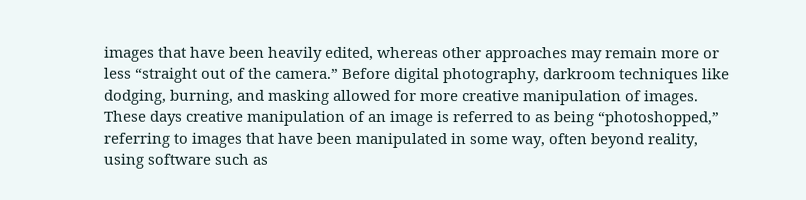images that have been heavily edited, whereas other approaches may remain more or less “straight out of the camera.” Before digital photography, darkroom techniques like dodging, burning, and masking allowed for more creative manipulation of images. These days creative manipulation of an image is referred to as being “photoshopped,” referring to images that have been manipulated in some way, often beyond reality, using software such as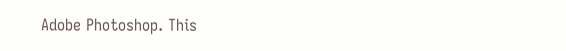Adobe Photoshop. This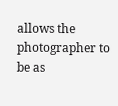allows the photographer to be as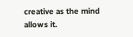creative as the mind allows it.